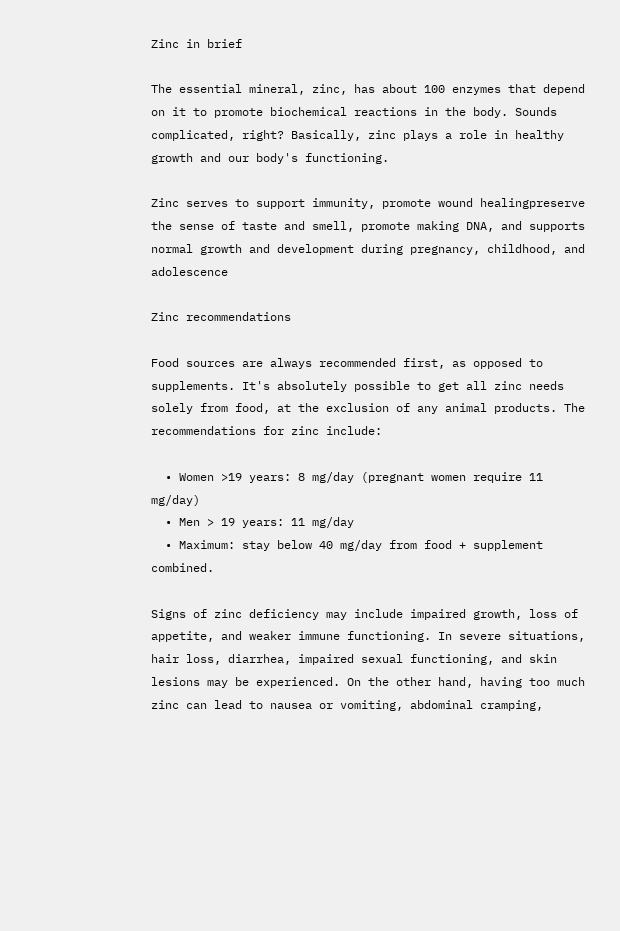Zinc in brief

The essential mineral, zinc, has about 100 enzymes that depend on it to promote biochemical reactions in the body. Sounds complicated, right? Basically, zinc plays a role in healthy growth and our body's functioning.

Zinc serves to support immunity, promote wound healingpreserve the sense of taste and smell, promote making DNA, and supports normal growth and development during pregnancy, childhood, and adolescence

Zinc recommendations

Food sources are always recommended first, as opposed to supplements. It's absolutely possible to get all zinc needs solely from food, at the exclusion of any animal products. The recommendations for zinc include:

  • Women >19 years: 8 mg/day (pregnant women require 11 mg/day)
  • Men > 19 years: 11 mg/day
  • Maximum: stay below 40 mg/day from food + supplement combined.

Signs of zinc deficiency may include impaired growth, loss of appetite, and weaker immune functioning. In severe situations, hair loss, diarrhea, impaired sexual functioning, and skin lesions may be experienced. On the other hand, having too much zinc can lead to nausea or vomiting, abdominal cramping,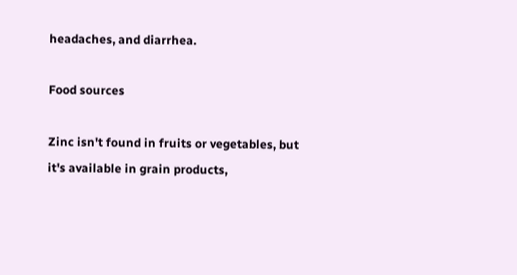headaches, and diarrhea.

Food sources

Zinc isn't found in fruits or vegetables, but it's available in grain products,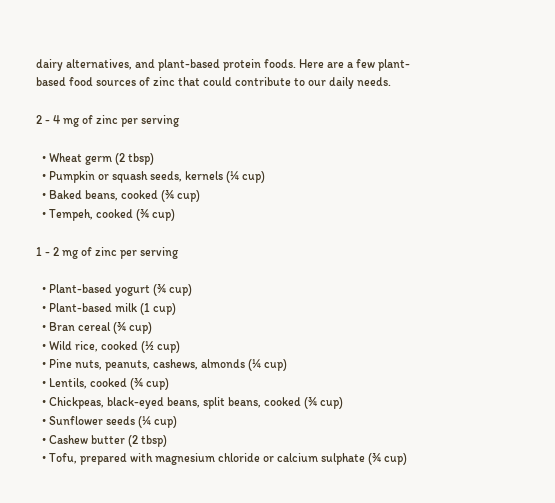dairy alternatives, and plant-based protein foods. Here are a few plant-based food sources of zinc that could contribute to our daily needs.

2 - 4 mg of zinc per serving

  • Wheat germ (2 tbsp)
  • Pumpkin or squash seeds, kernels (¼ cup)
  • Baked beans, cooked (¾ cup)
  • Tempeh, cooked (¾ cup)

1 - 2 mg of zinc per serving

  • Plant-based yogurt (¾ cup)
  • Plant-based milk (1 cup)
  • Bran cereal (¾ cup)
  • Wild rice, cooked (½ cup)
  • Pine nuts, peanuts, cashews, almonds (¼ cup)
  • Lentils, cooked (¾ cup)
  • Chickpeas, black-eyed beans, split beans, cooked (¾ cup)
  • Sunflower seeds (¼ cup)
  • Cashew butter (2 tbsp)
  • Tofu, prepared with magnesium chloride or calcium sulphate (¾ cup)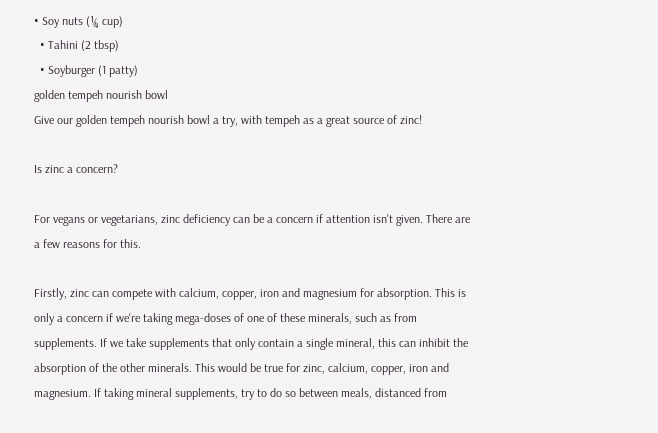• Soy nuts (¼ cup)
  • Tahini (2 tbsp)
  • Soyburger (1 patty)
golden tempeh nourish bowl
Give our golden tempeh nourish bowl a try, with tempeh as a great source of zinc!

Is zinc a concern?

For vegans or vegetarians, zinc deficiency can be a concern if attention isn't given. There are a few reasons for this.

Firstly, zinc can compete with calcium, copper, iron and magnesium for absorption. This is only a concern if we're taking mega-doses of one of these minerals, such as from supplements. If we take supplements that only contain a single mineral, this can inhibit the absorption of the other minerals. This would be true for zinc, calcium, copper, iron and magnesium. If taking mineral supplements, try to do so between meals, distanced from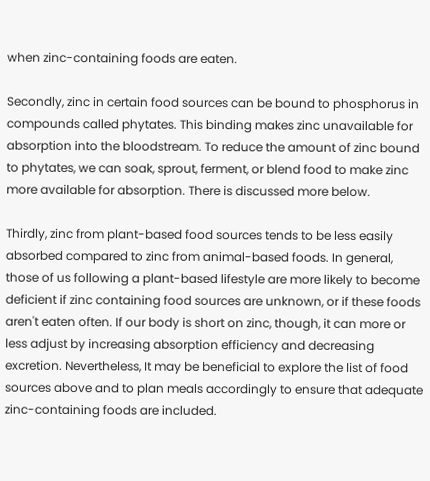when zinc-containing foods are eaten.

Secondly, zinc in certain food sources can be bound to phosphorus in compounds called phytates. This binding makes zinc unavailable for absorption into the bloodstream. To reduce the amount of zinc bound to phytates, we can soak, sprout, ferment, or blend food to make zinc more available for absorption. There is discussed more below.

Thirdly, zinc from plant-based food sources tends to be less easily absorbed compared to zinc from animal-based foods. In general, those of us following a plant-based lifestyle are more likely to become deficient if zinc containing food sources are unknown, or if these foods aren't eaten often. If our body is short on zinc, though, it can more or less adjust by increasing absorption efficiency and decreasing excretion. Nevertheless, It may be beneficial to explore the list of food sources above and to plan meals accordingly to ensure that adequate zinc-containing foods are included.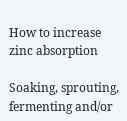How to increase zinc absorption

Soaking, sprouting, fermenting and/or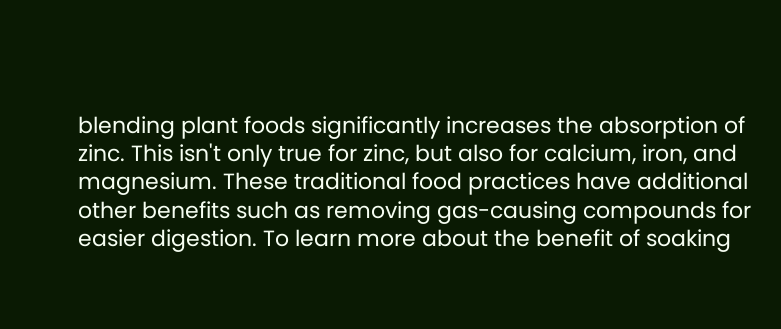blending plant foods significantly increases the absorption of zinc. This isn't only true for zinc, but also for calcium, iron, and magnesium. These traditional food practices have additional other benefits such as removing gas-causing compounds for easier digestion. To learn more about the benefit of soaking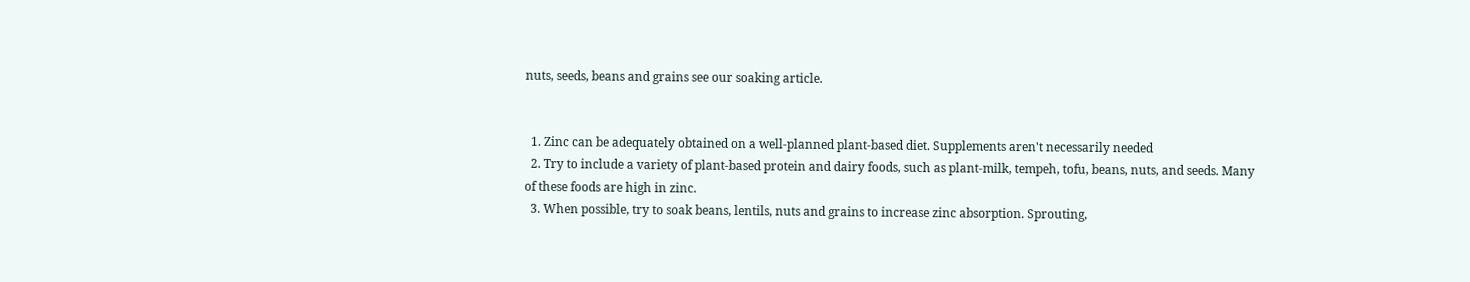nuts, seeds, beans and grains see our soaking article.


  1. Zinc can be adequately obtained on a well-planned plant-based diet. Supplements aren't necessarily needed
  2. Try to include a variety of plant-based protein and dairy foods, such as plant-milk, tempeh, tofu, beans, nuts, and seeds. Many of these foods are high in zinc.
  3. When possible, try to soak beans, lentils, nuts and grains to increase zinc absorption. Sprouting,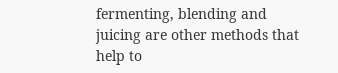fermenting, blending and juicing are other methods that help to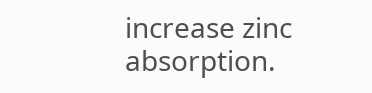increase zinc absorption.